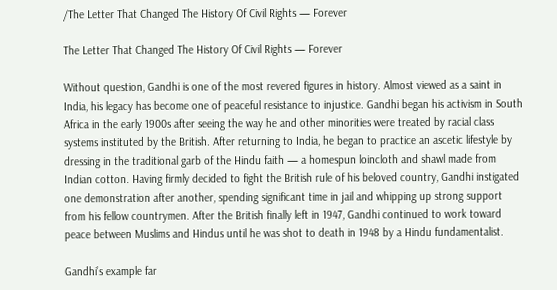/The Letter That Changed The History Of Civil Rights — Forever

The Letter That Changed The History Of Civil Rights — Forever

Without question, Gandhi is one of the most revered figures in history. Almost viewed as a saint in India, his legacy has become one of peaceful resistance to injustice. Gandhi began his activism in South Africa in the early 1900s after seeing the way he and other minorities were treated by racial class systems instituted by the British. After returning to India, he began to practice an ascetic lifestyle by dressing in the traditional garb of the Hindu faith — a homespun loincloth and shawl made from Indian cotton. Having firmly decided to fight the British rule of his beloved country, Gandhi instigated one demonstration after another, spending significant time in jail and whipping up strong support from his fellow countrymen. After the British finally left in 1947, Gandhi continued to work toward peace between Muslims and Hindus until he was shot to death in 1948 by a Hindu fundamentalist.

Gandhi’s example far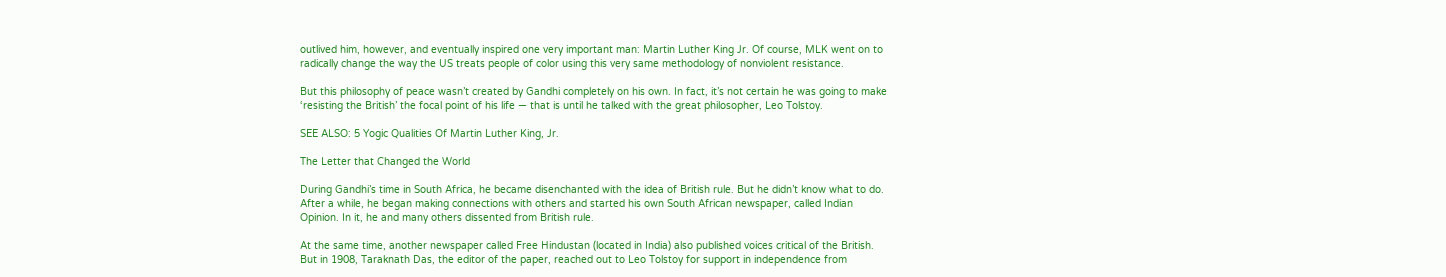outlived him, however, and eventually inspired one very important man: Martin Luther King Jr. Of course, MLK went on to radically change the way the US treats people of color using this very same methodology of nonviolent resistance.

But this philosophy of peace wasn’t created by Gandhi completely on his own. In fact, it’s not certain he was going to make ‘resisting the British’ the focal point of his life — that is until he talked with the great philosopher, Leo Tolstoy.

SEE ALSO: 5 Yogic Qualities Of Martin Luther King, Jr.

The Letter that Changed the World

During Gandhi’s time in South Africa, he became disenchanted with the idea of British rule. But he didn’t know what to do. After a while, he began making connections with others and started his own South African newspaper, called Indian Opinion. In it, he and many others dissented from British rule.

At the same time, another newspaper called Free Hindustan (located in India) also published voices critical of the British. But in 1908, Taraknath Das, the editor of the paper, reached out to Leo Tolstoy for support in independence from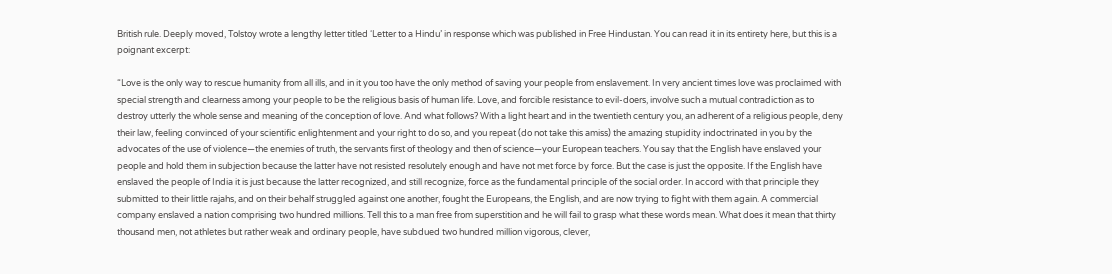British rule. Deeply moved, Tolstoy wrote a lengthy letter titled ‘Letter to a Hindu’ in response which was published in Free Hindustan. You can read it in its entirety here, but this is a poignant excerpt:

“Love is the only way to rescue humanity from all ills, and in it you too have the only method of saving your people from enslavement. In very ancient times love was proclaimed with special strength and clearness among your people to be the religious basis of human life. Love, and forcible resistance to evil-doers, involve such a mutual contradiction as to destroy utterly the whole sense and meaning of the conception of love. And what follows? With a light heart and in the twentieth century you, an adherent of a religious people, deny their law, feeling convinced of your scientific enlightenment and your right to do so, and you repeat (do not take this amiss) the amazing stupidity indoctrinated in you by the advocates of the use of violence—the enemies of truth, the servants first of theology and then of science—your European teachers. You say that the English have enslaved your people and hold them in subjection because the latter have not resisted resolutely enough and have not met force by force. But the case is just the opposite. If the English have enslaved the people of India it is just because the latter recognized, and still recognize, force as the fundamental principle of the social order. In accord with that principle they submitted to their little rajahs, and on their behalf struggled against one another, fought the Europeans, the English, and are now trying to fight with them again. A commercial company enslaved a nation comprising two hundred millions. Tell this to a man free from superstition and he will fail to grasp what these words mean. What does it mean that thirty thousand men, not athletes but rather weak and ordinary people, have subdued two hundred million vigorous, clever,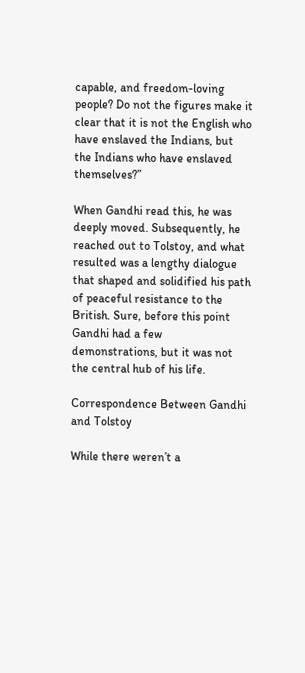capable, and freedom-loving people? Do not the figures make it clear that it is not the English who have enslaved the Indians, but the Indians who have enslaved themselves?”

When Gandhi read this, he was deeply moved. Subsequently, he reached out to Tolstoy, and what resulted was a lengthy dialogue that shaped and solidified his path of peaceful resistance to the British. Sure, before this point Gandhi had a few demonstrations, but it was not the central hub of his life.

Correspondence Between Gandhi and Tolstoy

While there weren’t a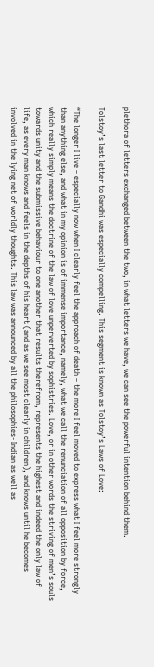plethora of letters exchanged between the two, in what letters we have, we can see the powerful intention behind them.

Tolstoy’s last letter to Gandhi was especially compelling. This segment is known as Tolstoy’s Laws of Love:

“The longer I live – especially now when I clearly feel the approach of death – the more I feel moved to express what I feel more strongly than anything else, and what in my opinion is of immense importance, namely, what we call the renunciation of all opposition by force, which really simply means the doctrine of the law of love unperverted by sophistries. Love, or in other words the striving of men’s souls towards unity and the submissive behaviour to one another that results therefrom, represents the highest and indeed the only law of life, as every man knows and feels in the depths of his heart (and as we see most clearly in children), and knows until he becomes involved in the lying net of worldly thoughts. This law was announced by all the philosophies- Indian as well as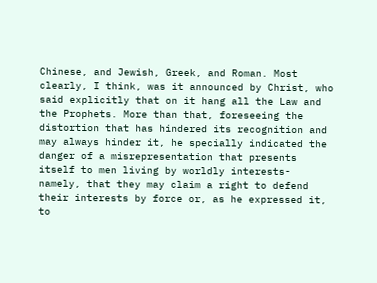Chinese, and Jewish, Greek, and Roman. Most clearly, I think, was it announced by Christ, who said explicitly that on it hang all the Law and the Prophets. More than that, foreseeing the distortion that has hindered its recognition and may always hinder it, he specially indicated the danger of a misrepresentation that presents itself to men living by worldly interests- namely, that they may claim a right to defend their interests by force or, as he expressed it, to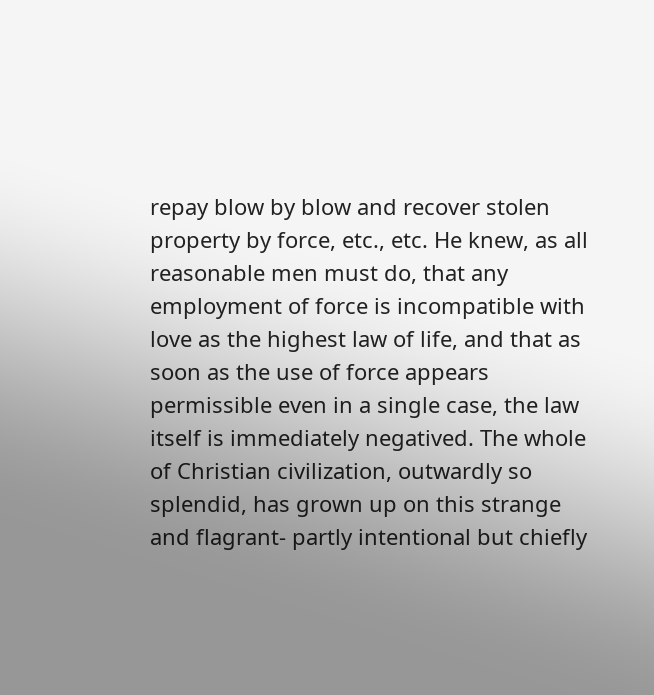repay blow by blow and recover stolen property by force, etc., etc. He knew, as all reasonable men must do, that any employment of force is incompatible with love as the highest law of life, and that as soon as the use of force appears permissible even in a single case, the law itself is immediately negatived. The whole of Christian civilization, outwardly so splendid, has grown up on this strange and flagrant- partly intentional but chiefly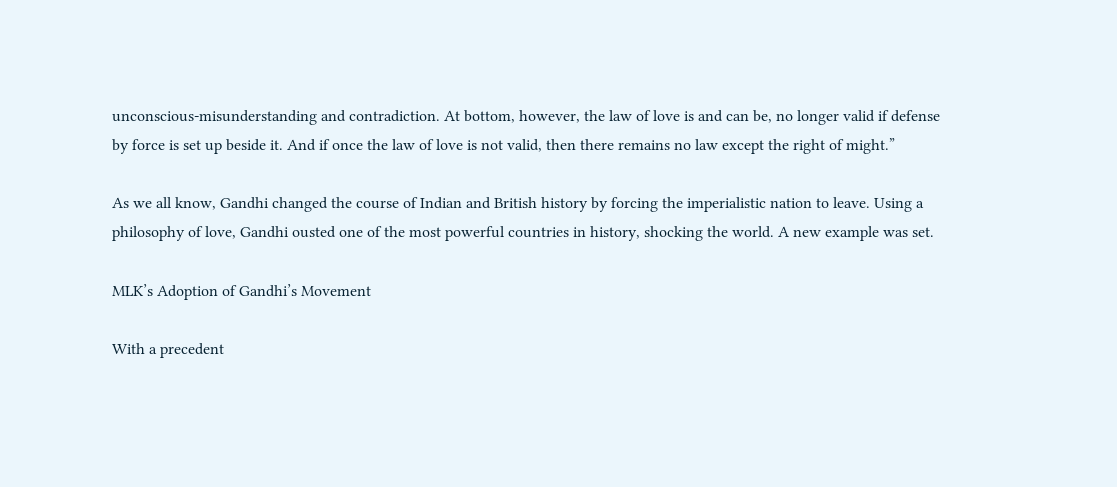unconscious-misunderstanding and contradiction. At bottom, however, the law of love is and can be, no longer valid if defense by force is set up beside it. And if once the law of love is not valid, then there remains no law except the right of might.”

As we all know, Gandhi changed the course of Indian and British history by forcing the imperialistic nation to leave. Using a philosophy of love, Gandhi ousted one of the most powerful countries in history, shocking the world. A new example was set.

MLK’s Adoption of Gandhi’s Movement

With a precedent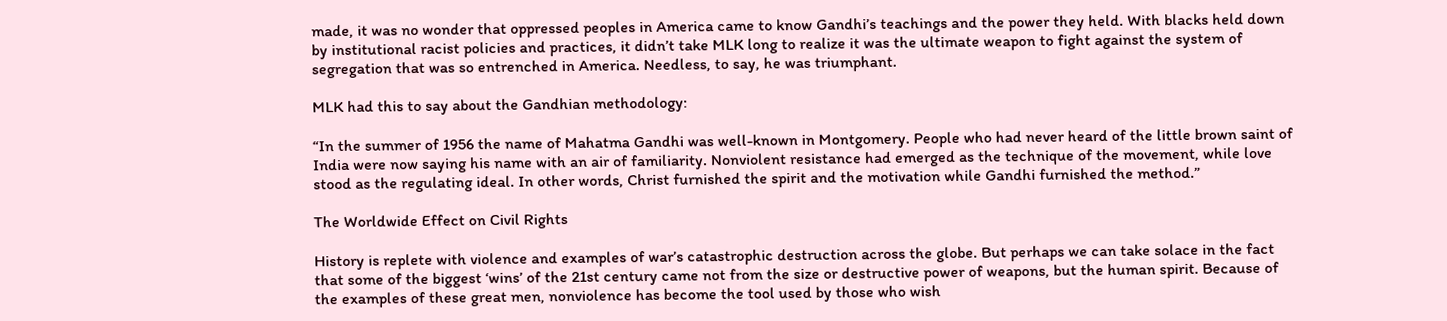made, it was no wonder that oppressed peoples in America came to know Gandhi’s teachings and the power they held. With blacks held down by institutional racist policies and practices, it didn’t take MLK long to realize it was the ultimate weapon to fight against the system of segregation that was so entrenched in America. Needless, to say, he was triumphant.

MLK had this to say about the Gandhian methodology:

“In the summer of 1956 the name of Mahatma Gandhi was well-known in Montgomery. People who had never heard of the little brown saint of India were now saying his name with an air of familiarity. Nonviolent resistance had emerged as the technique of the movement, while love stood as the regulating ideal. In other words, Christ furnished the spirit and the motivation while Gandhi furnished the method.”

The Worldwide Effect on Civil Rights

History is replete with violence and examples of war’s catastrophic destruction across the globe. But perhaps we can take solace in the fact that some of the biggest ‘wins’ of the 21st century came not from the size or destructive power of weapons, but the human spirit. Because of the examples of these great men, nonviolence has become the tool used by those who wish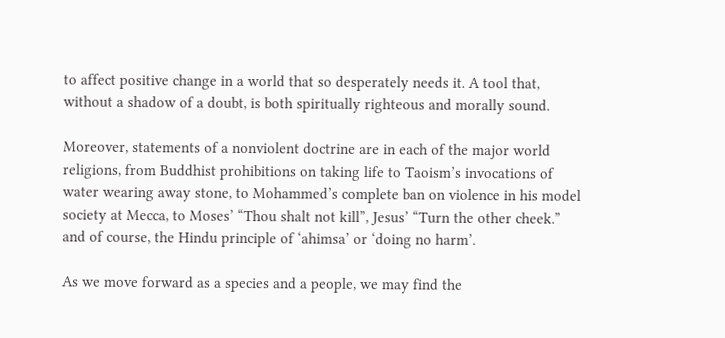to affect positive change in a world that so desperately needs it. A tool that, without a shadow of a doubt, is both spiritually righteous and morally sound.

Moreover, statements of a nonviolent doctrine are in each of the major world religions, from Buddhist prohibitions on taking life to Taoism’s invocations of water wearing away stone, to Mohammed’s complete ban on violence in his model society at Mecca, to Moses’ “Thou shalt not kill”, Jesus’ “Turn the other cheek.” and of course, the Hindu principle of ‘ahimsa’ or ‘doing no harm’.

As we move forward as a species and a people, we may find the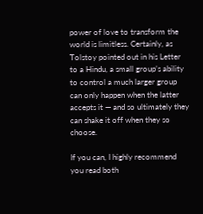power of love to transform the world is limitless. Certainly, as Tolstoy pointed out in his Letter to a Hindu, a small group’s ability to control a much larger group can only happen when the latter accepts it — and so ultimately they can shake it off when they so choose.

If you can, I highly recommend you read both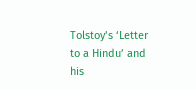Tolstoy’s ‘Letter to a Hindu’ and his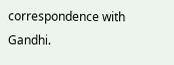correspondence with Gandhi.